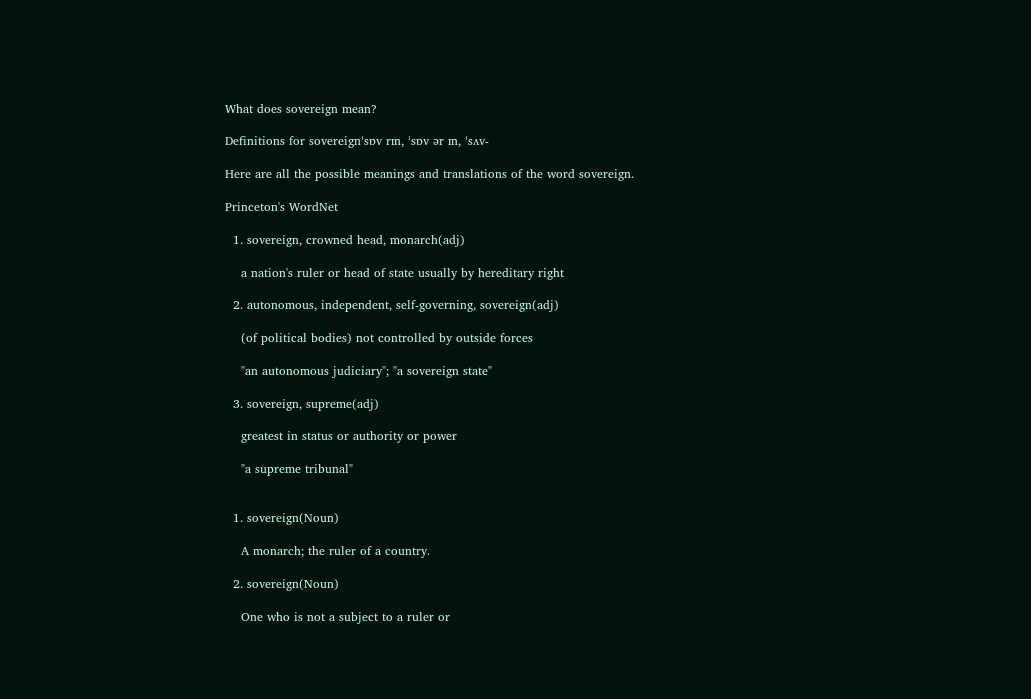What does sovereign mean?

Definitions for sovereignˈsɒv rɪn, ˈsɒv ər ɪn, ˈsʌv-

Here are all the possible meanings and translations of the word sovereign.

Princeton's WordNet

  1. sovereign, crowned head, monarch(adj)

    a nation's ruler or head of state usually by hereditary right

  2. autonomous, independent, self-governing, sovereign(adj)

    (of political bodies) not controlled by outside forces

    "an autonomous judiciary"; "a sovereign state"

  3. sovereign, supreme(adj)

    greatest in status or authority or power

    "a supreme tribunal"


  1. sovereign(Noun)

    A monarch; the ruler of a country.

  2. sovereign(Noun)

    One who is not a subject to a ruler or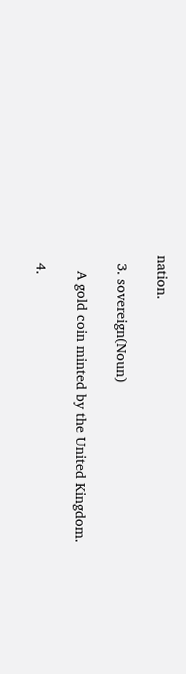nation.

  3. sovereign(Noun)

    A gold coin minted by the United Kingdom.

  4.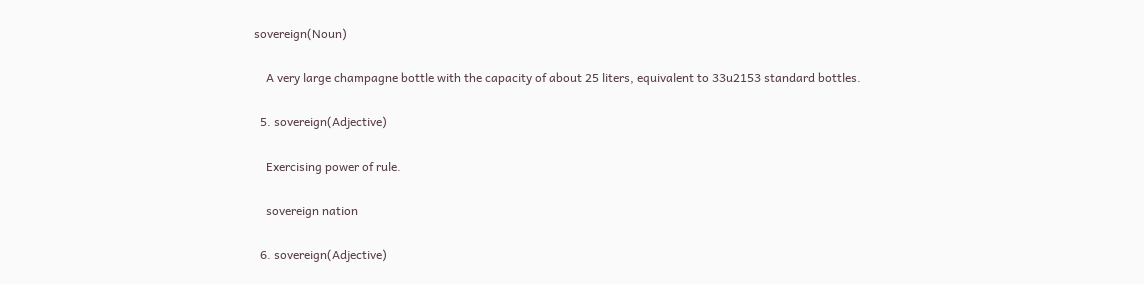sovereign(Noun)

    A very large champagne bottle with the capacity of about 25 liters, equivalent to 33u2153 standard bottles.

  5. sovereign(Adjective)

    Exercising power of rule.

    sovereign nation

  6. sovereign(Adjective)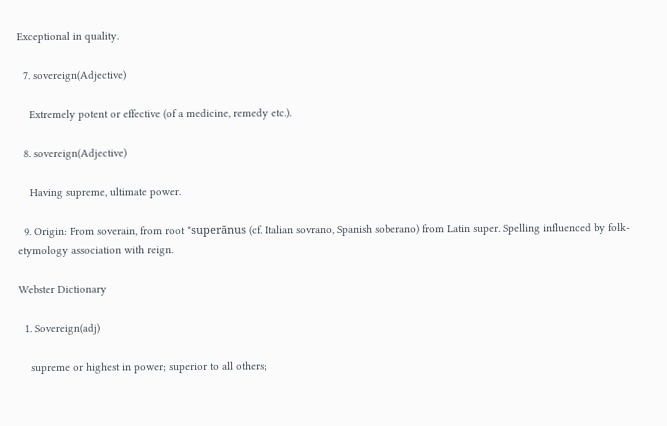Exceptional in quality.

  7. sovereign(Adjective)

    Extremely potent or effective (of a medicine, remedy etc.).

  8. sovereign(Adjective)

    Having supreme, ultimate power.

  9. Origin: From soverain, from root *superānus (cf. Italian sovrano, Spanish soberano) from Latin super. Spelling influenced by folk-etymology association with reign.

Webster Dictionary

  1. Sovereign(adj)

    supreme or highest in power; superior to all others;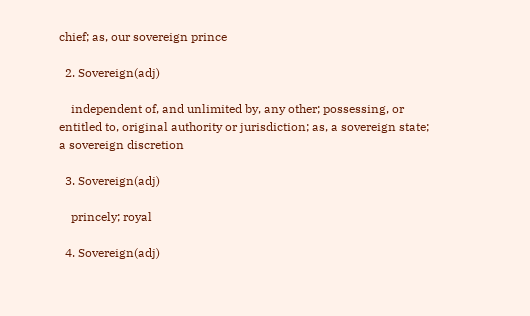chief; as, our sovereign prince

  2. Sovereign(adj)

    independent of, and unlimited by, any other; possessing, or entitled to, original authority or jurisdiction; as, a sovereign state; a sovereign discretion

  3. Sovereign(adj)

    princely; royal

  4. Sovereign(adj)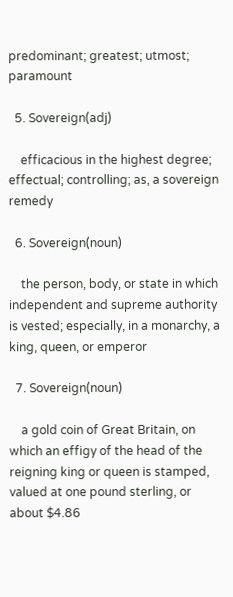predominant; greatest; utmost; paramount

  5. Sovereign(adj)

    efficacious in the highest degree; effectual; controlling; as, a sovereign remedy

  6. Sovereign(noun)

    the person, body, or state in which independent and supreme authority is vested; especially, in a monarchy, a king, queen, or emperor

  7. Sovereign(noun)

    a gold coin of Great Britain, on which an effigy of the head of the reigning king or queen is stamped, valued at one pound sterling, or about $4.86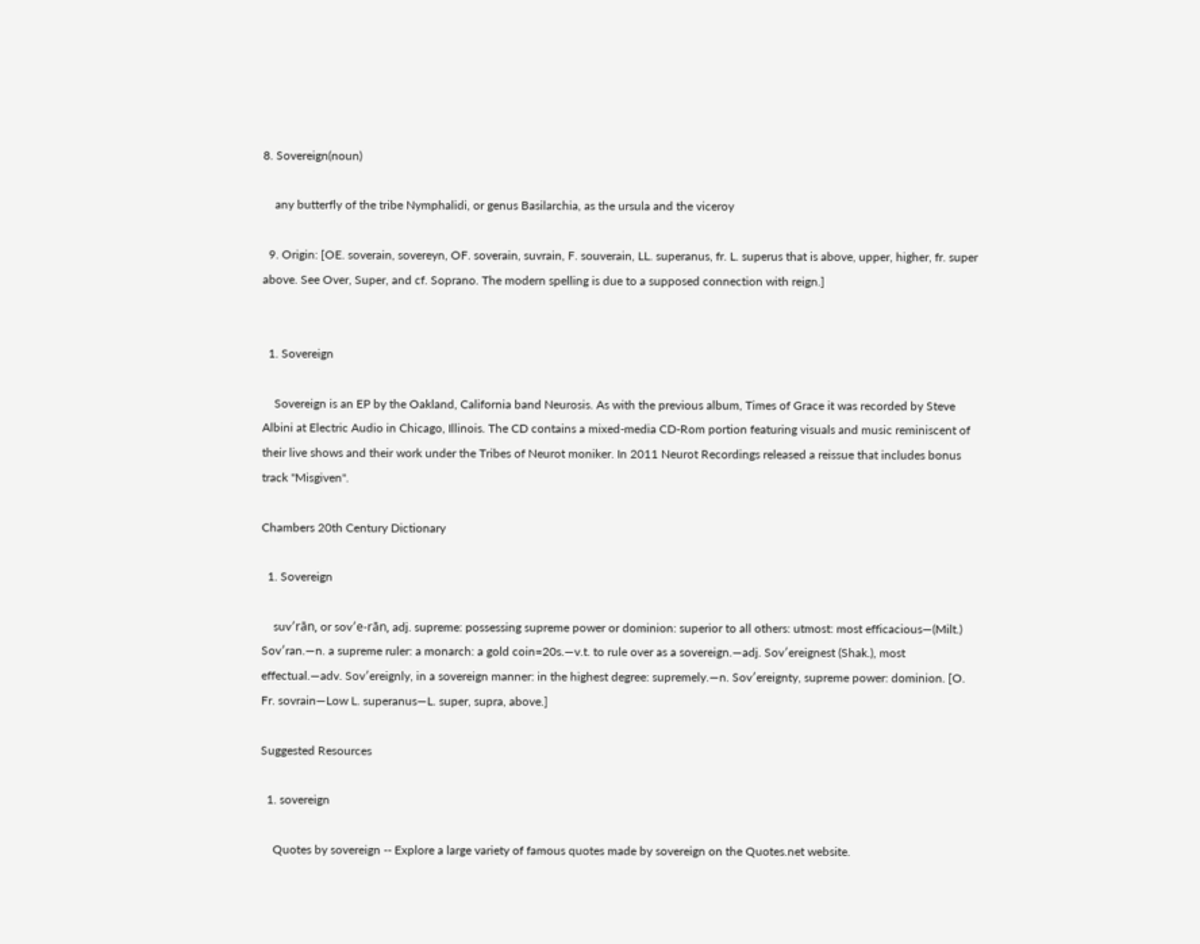8. Sovereign(noun)

    any butterfly of the tribe Nymphalidi, or genus Basilarchia, as the ursula and the viceroy

  9. Origin: [OE. soverain, sovereyn, OF. soverain, suvrain, F. souverain, LL. superanus, fr. L. superus that is above, upper, higher, fr. super above. See Over, Super, and cf. Soprano. The modern spelling is due to a supposed connection with reign.]


  1. Sovereign

    Sovereign is an EP by the Oakland, California band Neurosis. As with the previous album, Times of Grace it was recorded by Steve Albini at Electric Audio in Chicago, Illinois. The CD contains a mixed-media CD-Rom portion featuring visuals and music reminiscent of their live shows and their work under the Tribes of Neurot moniker. In 2011 Neurot Recordings released a reissue that includes bonus track "Misgiven".

Chambers 20th Century Dictionary

  1. Sovereign

    suv′rān, or sov′e-rān, adj. supreme: possessing supreme power or dominion: superior to all others: utmost: most efficacious—(Milt.) Sov′ran.—n. a supreme ruler: a monarch: a gold coin=20s.—v.t. to rule over as a sovereign.—adj. Sov′ereignest (Shak.), most effectual.—adv. Sov′ereignly, in a sovereign manner: in the highest degree: supremely.—n. Sov′ereignty, supreme power: dominion. [O. Fr. sovrain—Low L. superanus—L. super, supra, above.]

Suggested Resources

  1. sovereign

    Quotes by sovereign -- Explore a large variety of famous quotes made by sovereign on the Quotes.net website.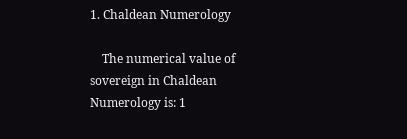1. Chaldean Numerology

    The numerical value of sovereign in Chaldean Numerology is: 1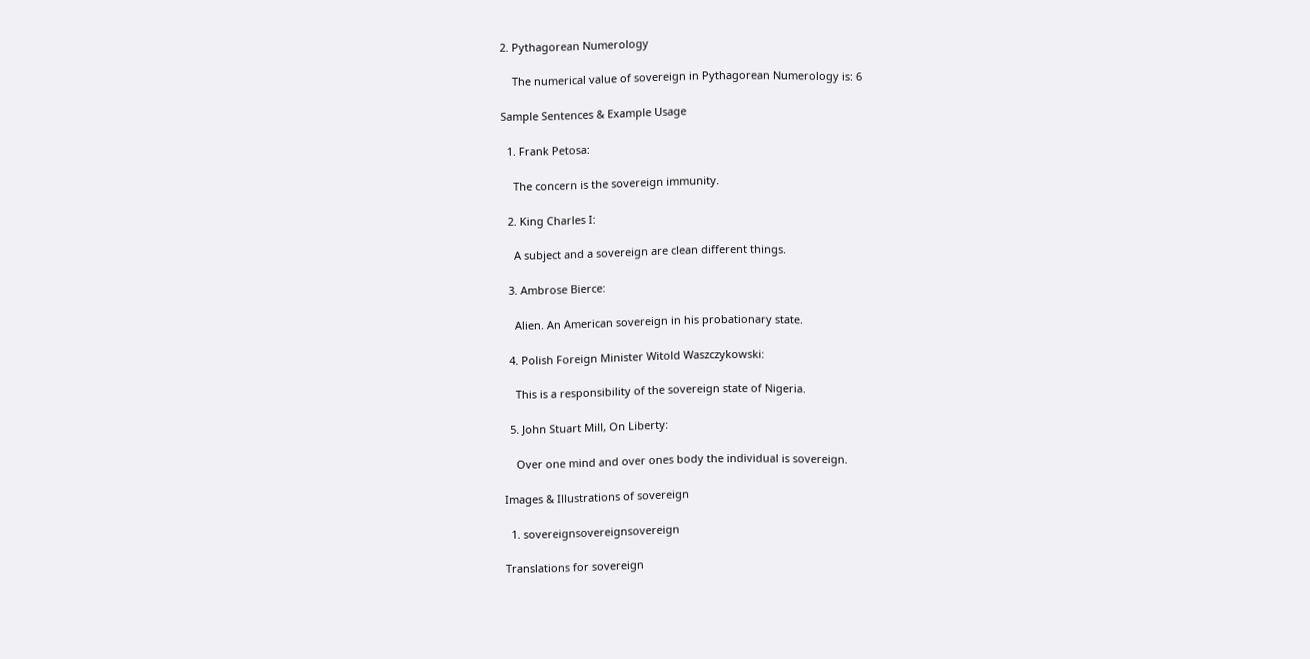2. Pythagorean Numerology

    The numerical value of sovereign in Pythagorean Numerology is: 6

Sample Sentences & Example Usage

  1. Frank Petosa:

    The concern is the sovereign immunity.

  2. King Charles I:

    A subject and a sovereign are clean different things.

  3. Ambrose Bierce:

    Alien. An American sovereign in his probationary state.

  4. Polish Foreign Minister Witold Waszczykowski:

    This is a responsibility of the sovereign state of Nigeria.

  5. John Stuart Mill, On Liberty:

    Over one mind and over ones body the individual is sovereign.

Images & Illustrations of sovereign

  1. sovereignsovereignsovereign

Translations for sovereign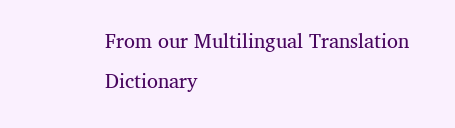From our Multilingual Translation Dictionary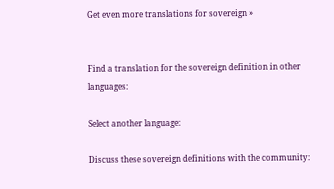Get even more translations for sovereign »


Find a translation for the sovereign definition in other languages:

Select another language:

Discuss these sovereign definitions with the community: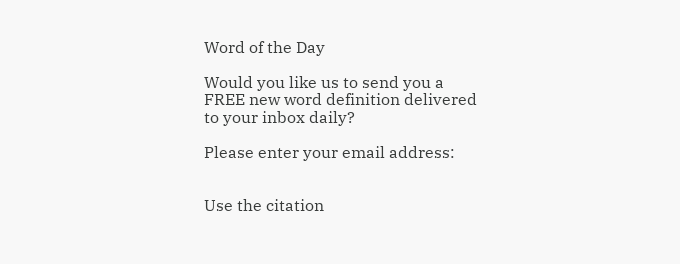Word of the Day

Would you like us to send you a FREE new word definition delivered to your inbox daily?

Please enter your email address:


Use the citation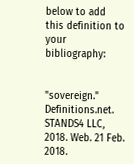below to add this definition to your bibliography:


"sovereign." Definitions.net. STANDS4 LLC, 2018. Web. 21 Feb. 2018.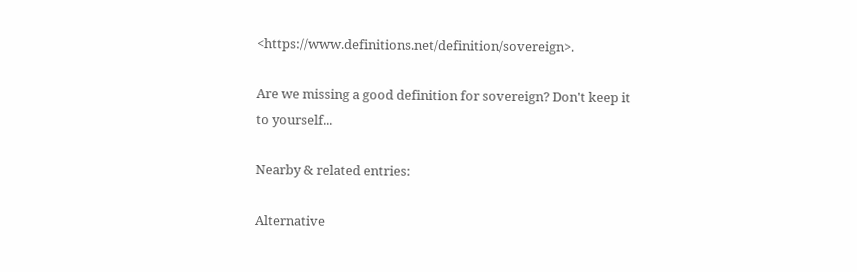<https://www.definitions.net/definition/sovereign>.

Are we missing a good definition for sovereign? Don't keep it to yourself...

Nearby & related entries:

Alternative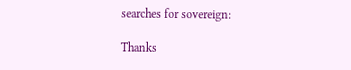searches for sovereign:

Thanks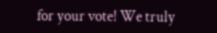for your vote! We truly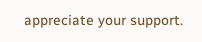appreciate your support.